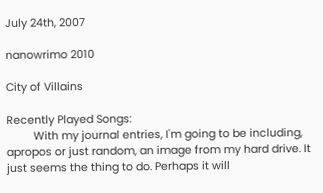July 24th, 2007

nanowrimo 2010

City of Villains

Recently Played Songs:
         With my journal entries, I'm going to be including, apropos or just random, an image from my hard drive. It just seems the thing to do. Perhaps it will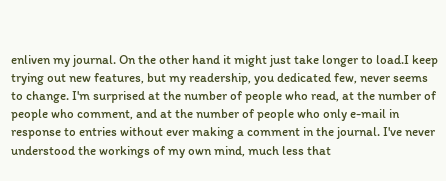enliven my journal. On the other hand it might just take longer to load.I keep trying out new features, but my readership, you dedicated few, never seems to change. I'm surprised at the number of people who read, at the number of people who comment, and at the number of people who only e-mail in response to entries without ever making a comment in the journal. I've never understood the workings of my own mind, much less that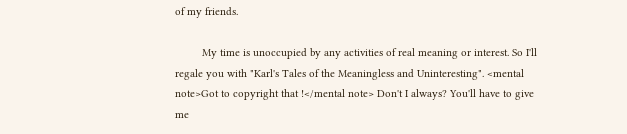of my friends.

         My time is unoccupied by any activities of real meaning or interest. So I'll regale you with "Karl's Tales of the Meaningless and Uninteresting". <mental note>Got to copyright that !</mental note> Don't I always? You'll have to give me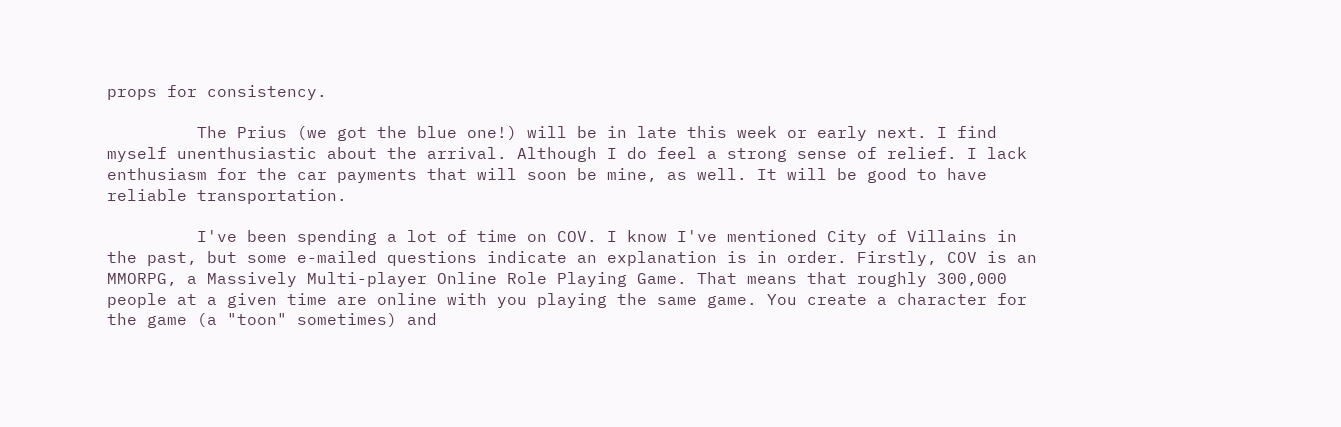props for consistency.

         The Prius (we got the blue one!) will be in late this week or early next. I find myself unenthusiastic about the arrival. Although I do feel a strong sense of relief. I lack enthusiasm for the car payments that will soon be mine, as well. It will be good to have reliable transportation.

         I've been spending a lot of time on COV. I know I've mentioned City of Villains in the past, but some e-mailed questions indicate an explanation is in order. Firstly, COV is an MMORPG, a Massively Multi-player Online Role Playing Game. That means that roughly 300,000 people at a given time are online with you playing the same game. You create a character for the game (a "toon" sometimes) and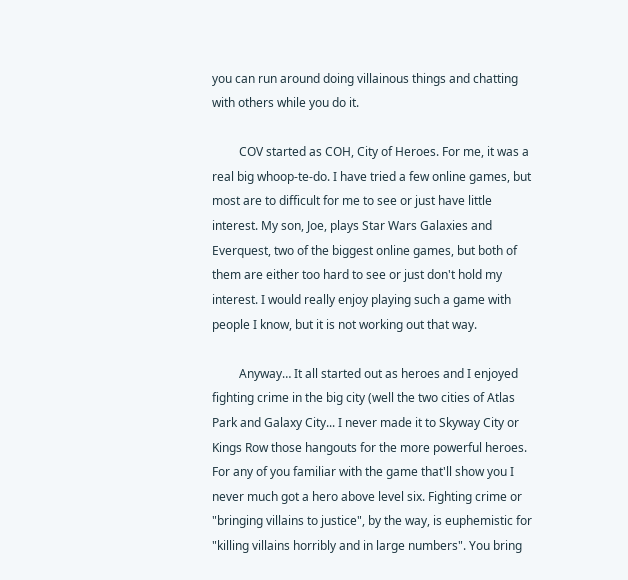you can run around doing villainous things and chatting with others while you do it.

         COV started as COH, City of Heroes. For me, it was a real big whoop-te-do. I have tried a few online games, but most are to difficult for me to see or just have little interest. My son, Joe, plays Star Wars Galaxies and Everquest, two of the biggest online games, but both of them are either too hard to see or just don't hold my interest. I would really enjoy playing such a game with people I know, but it is not working out that way.

         Anyway… It all started out as heroes and I enjoyed fighting crime in the big city (well the two cities of Atlas Park and Galaxy City... I never made it to Skyway City or Kings Row those hangouts for the more powerful heroes. For any of you familiar with the game that'll show you I never much got a hero above level six. Fighting crime or "bringing villains to justice", by the way, is euphemistic for "killing villains horribly and in large numbers". You bring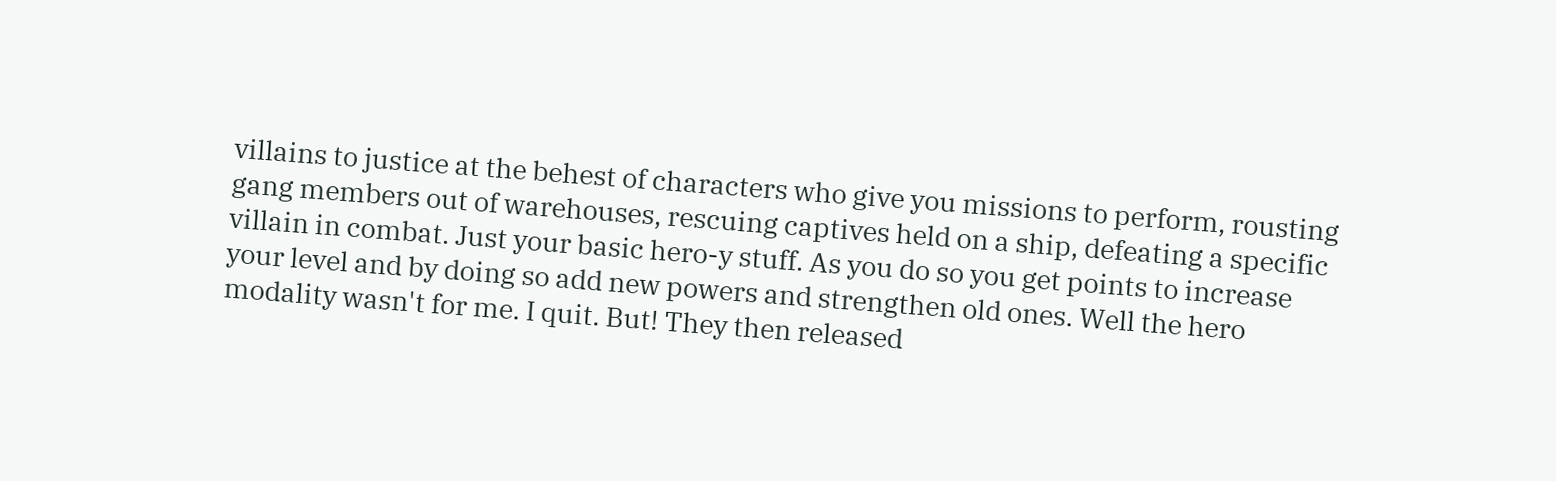villains to justice at the behest of characters who give you missions to perform, rousting gang members out of warehouses, rescuing captives held on a ship, defeating a specific villain in combat. Just your basic hero-y stuff. As you do so you get points to increase your level and by doing so add new powers and strengthen old ones. Well the hero modality wasn't for me. I quit. But! They then released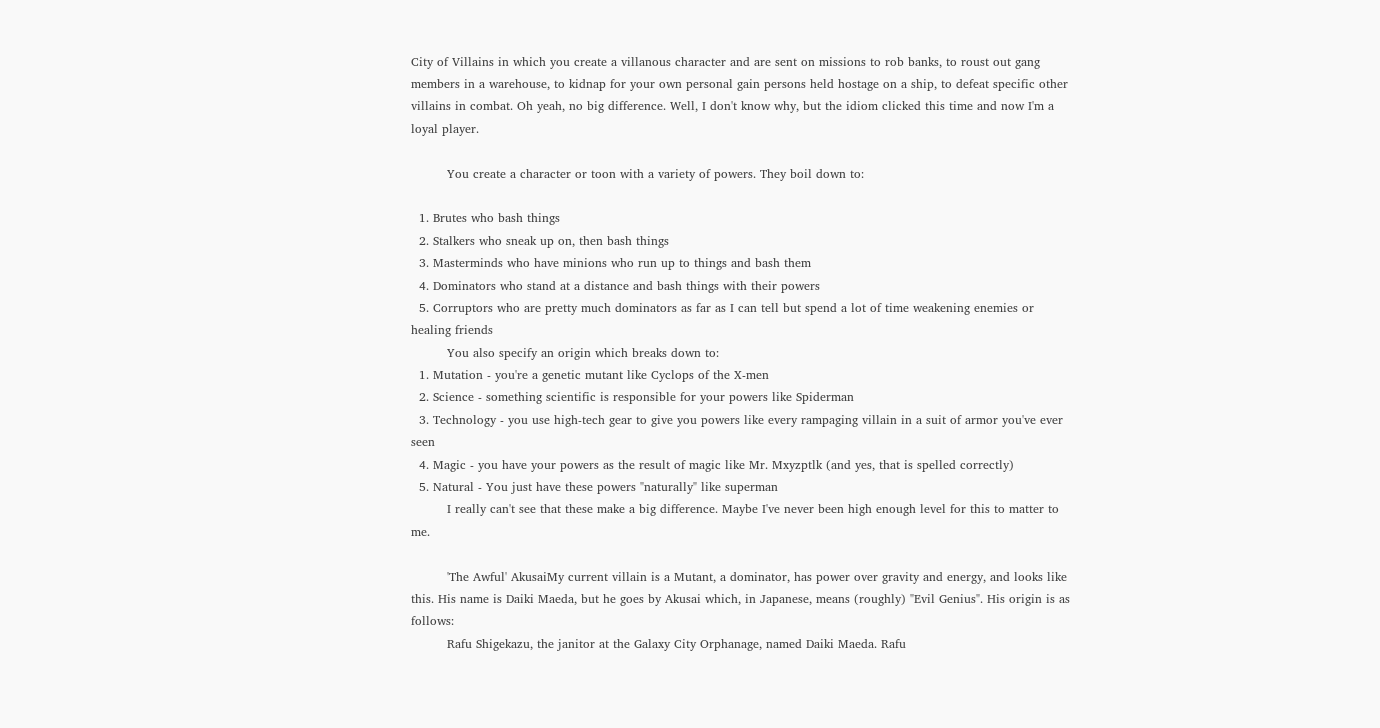City of Villains in which you create a villanous character and are sent on missions to rob banks, to roust out gang members in a warehouse, to kidnap for your own personal gain persons held hostage on a ship, to defeat specific other villains in combat. Oh yeah, no big difference. Well, I don't know why, but the idiom clicked this time and now I'm a loyal player.

         You create a character or toon with a variety of powers. They boil down to:

  1. Brutes who bash things
  2. Stalkers who sneak up on, then bash things
  3. Masterminds who have minions who run up to things and bash them
  4. Dominators who stand at a distance and bash things with their powers
  5. Corruptors who are pretty much dominators as far as I can tell but spend a lot of time weakening enemies or healing friends
         You also specify an origin which breaks down to:
  1. Mutation - you're a genetic mutant like Cyclops of the X-men
  2. Science - something scientific is responsible for your powers like Spiderman
  3. Technology - you use high-tech gear to give you powers like every rampaging villain in a suit of armor you've ever seen
  4. Magic - you have your powers as the result of magic like Mr. Mxyzptlk (and yes, that is spelled correctly)
  5. Natural - You just have these powers "naturally" like superman
         I really can't see that these make a big difference. Maybe I've never been high enough level for this to matter to me.

         'The Awful' AkusaiMy current villain is a Mutant, a dominator, has power over gravity and energy, and looks like this. His name is Daiki Maeda, but he goes by Akusai which, in Japanese, means (roughly) "Evil Genius". His origin is as follows:
         Rafu Shigekazu, the janitor at the Galaxy City Orphanage, named Daiki Maeda. Rafu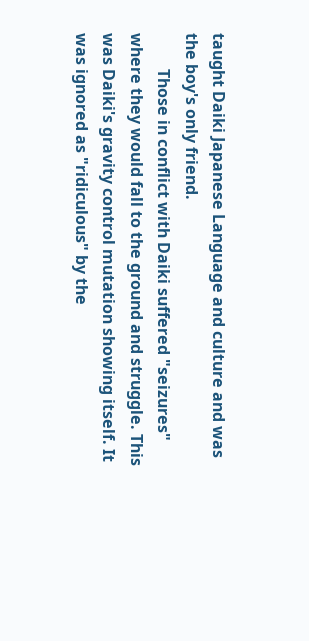taught Daiki Japanese Language and culture and was the boy's only friend.
         Those in conflict with Daiki suffered "seizures" where they would fall to the ground and struggle. This was Daiki's gravity control mutation showing itself. It was ignored as "ridiculous" by the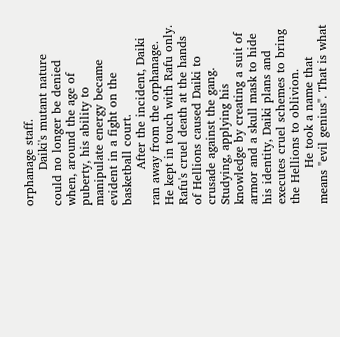orphanage staff.
         Daiki's mutant nature could no longer be denied when, around the age of puberty, his ability to manipulate energy became evident in a fight on the basketball court.
         After the incident, Daiki ran away from the orphanage. He kept in touch with Rafu only. Rafu's cruel death at the hands of Hellions caused Daiki to crusade against the gang. Studying, applying his knowledge by creating a suit of armor and a skull mask to hide his identity, Daiki plans and executes cruel schemes to bring the Hellions to oblivion.
         He took a name that means "evil genius". That is what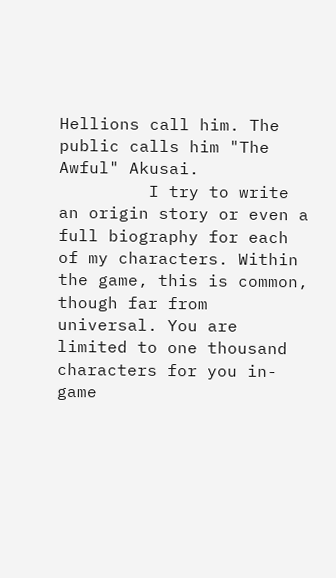Hellions call him. The public calls him "The Awful" Akusai.
         I try to write an origin story or even a full biography for each of my characters. Within the game, this is common, though far from universal. You are limited to one thousand characters for you in-game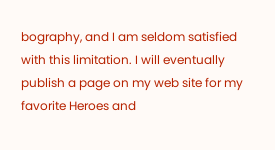bography, and I am seldom satisfied with this limitation. I will eventually publish a page on my web site for my favorite Heroes and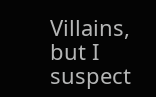Villains, but I suspect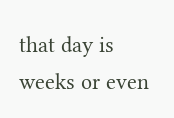that day is weeks or even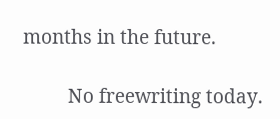months in the future.

         No freewriting today.